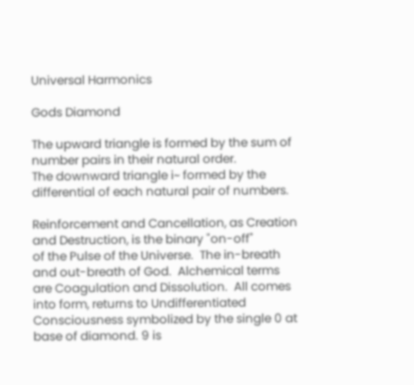Universal Harmonics

Gods Diamond

The upward triangle is formed by the sum of number pairs in their natural order.
The downward triangle i~ formed by the differential of each natural pair of numbers.

Reinforcement and Cancellation, as Creation and Destruction, is the binary "on-off"
of the Pulse of the Universe.  The in-breath and out-breath of God.  Alchemical terms
are Coagulation and Dissolution.  All comes into form, returns to Undifferentiated
Consciousness symbolized by the single 0 at base of diamond. 9 is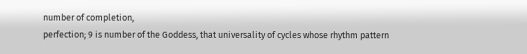number of completion,
perfection; 9 is number of the Goddess, that universality of cycles whose rhythm pattern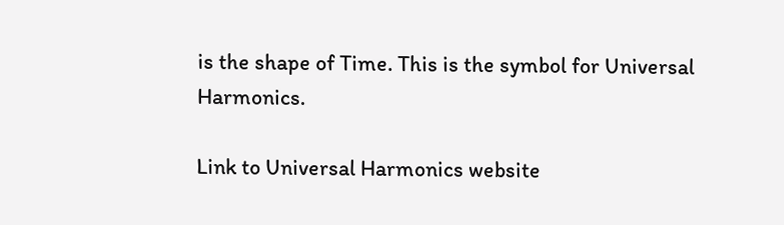is the shape of Time. This is the symbol for Universal Harmonics.

Link to Universal Harmonics website